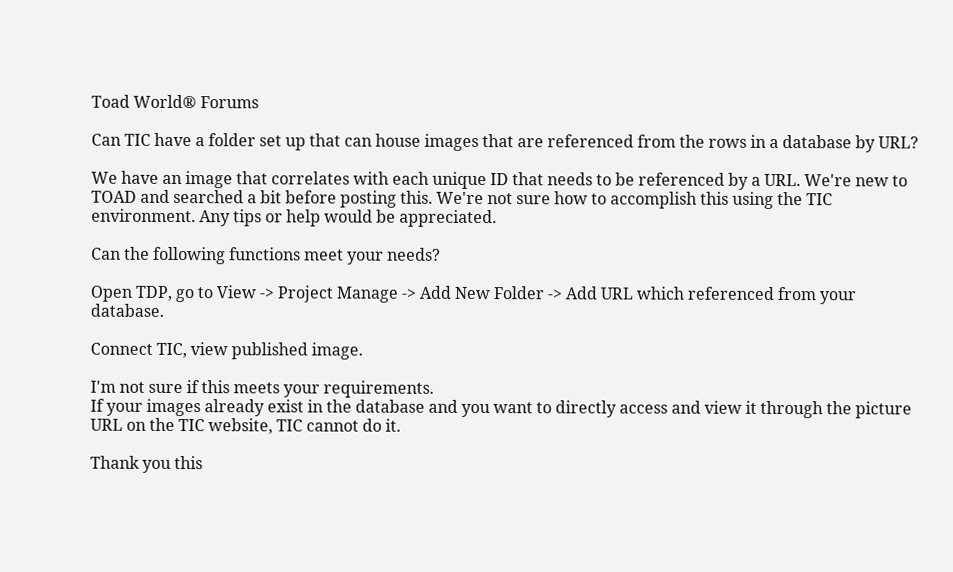Toad World® Forums

Can TIC have a folder set up that can house images that are referenced from the rows in a database by URL?

We have an image that correlates with each unique ID that needs to be referenced by a URL. We're new to TOAD and searched a bit before posting this. We're not sure how to accomplish this using the TIC environment. Any tips or help would be appreciated.

Can the following functions meet your needs?

Open TDP, go to View -> Project Manage -> Add New Folder -> Add URL which referenced from your database.

Connect TIC, view published image.

I'm not sure if this meets your requirements.
If your images already exist in the database and you want to directly access and view it through the picture URL on the TIC website, TIC cannot do it.

Thank you this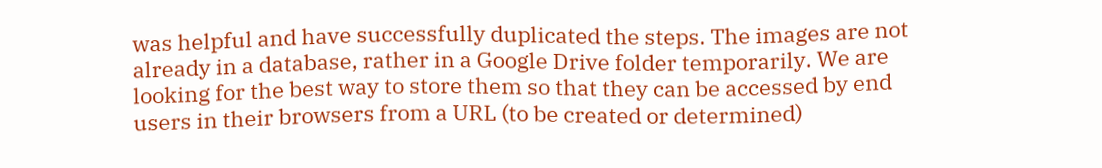was helpful and have successfully duplicated the steps. The images are not already in a database, rather in a Google Drive folder temporarily. We are looking for the best way to store them so that they can be accessed by end users in their browsers from a URL (to be created or determined)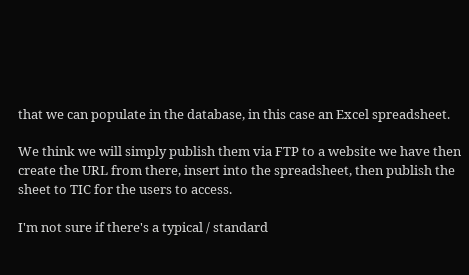that we can populate in the database, in this case an Excel spreadsheet.

We think we will simply publish them via FTP to a website we have then create the URL from there, insert into the spreadsheet, then publish the sheet to TIC for the users to access.

I'm not sure if there's a typical / standard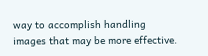way to accomplish handling images that may be more effective.